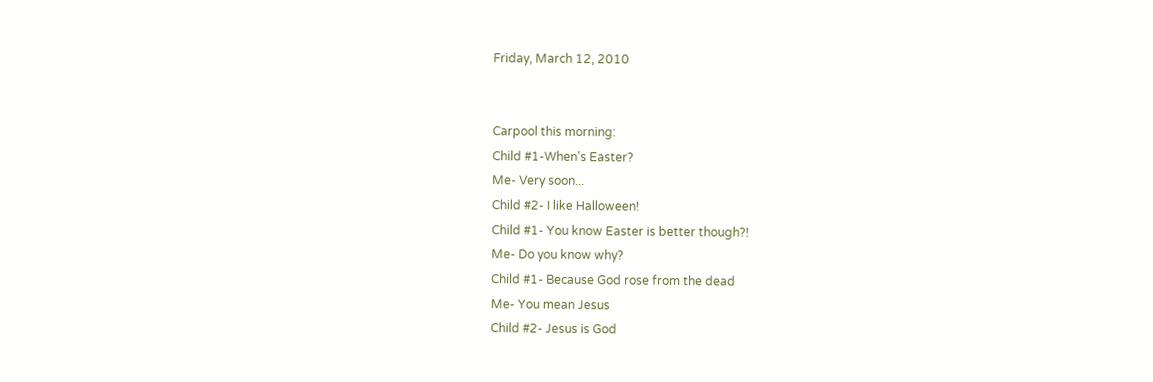Friday, March 12, 2010


Carpool this morning:
Child #1-When's Easter?
Me- Very soon...
Child #2- I like Halloween!
Child #1- You know Easter is better though?!
Me- Do you know why?
Child #1- Because God rose from the dead
Me- You mean Jesus
Child #2- Jesus is God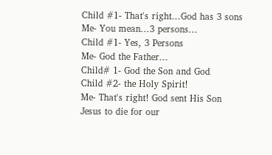Child #1- That's right...God has 3 sons
Me- You mean...3 persons...
Child #1- Yes, 3 Persons
Me- God the Father...
Child# 1- God the Son and God
Child #2- the Holy Spirit!
Me- That's right! God sent His Son Jesus to die for our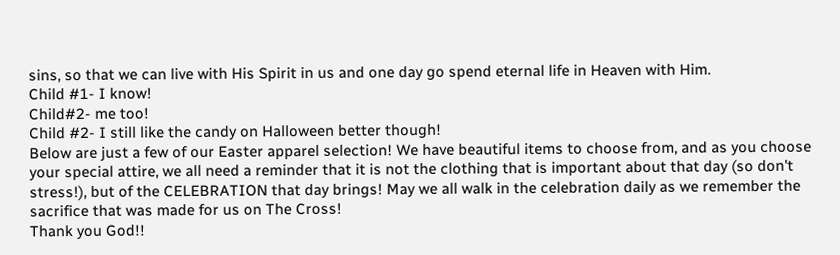sins, so that we can live with His Spirit in us and one day go spend eternal life in Heaven with Him.
Child #1- I know!
Child#2- me too!
Child #2- I still like the candy on Halloween better though!
Below are just a few of our Easter apparel selection! We have beautiful items to choose from, and as you choose your special attire, we all need a reminder that it is not the clothing that is important about that day (so don't stress!), but of the CELEBRATION that day brings! May we all walk in the celebration daily as we remember the sacrifice that was made for us on The Cross!
Thank you God!!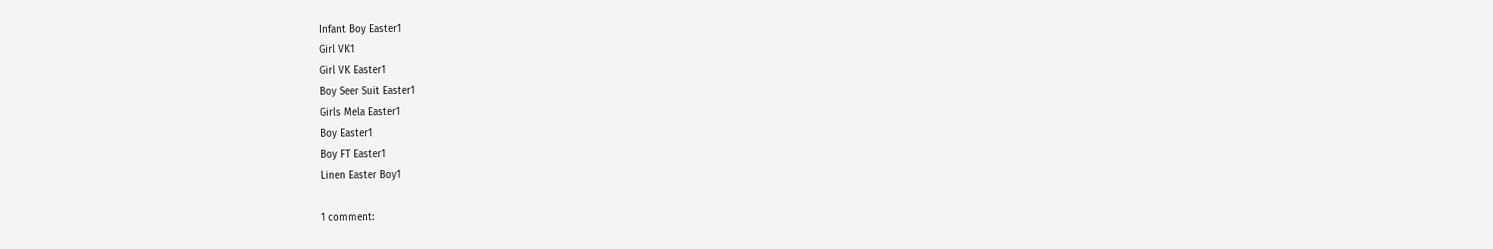Infant Boy Easter1
Girl VK1
Girl VK Easter1
Boy Seer Suit Easter1
Girls Mela Easter1
Boy Easter1
Boy FT Easter1
Linen Easter Boy1

1 comment: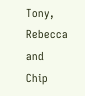Tony, Rebecca and Chip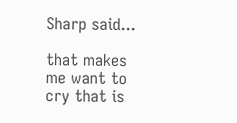Sharp said...

that makes me want to cry that is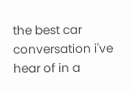the best car conversation i've hear of in a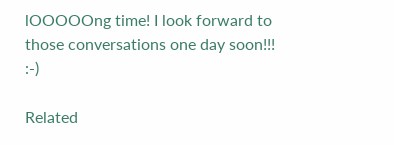lOOOOOng time! I look forward to those conversations one day soon!!! :-)

Related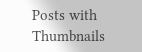Posts with Thumbnails